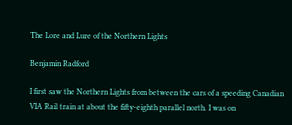The Lore and Lure of the Northern Lights

Benjamin Radford

I first saw the Northern Lights from between the cars of a speeding Canadian VIA Rail train at about the fifty-eighth parallel north. I was on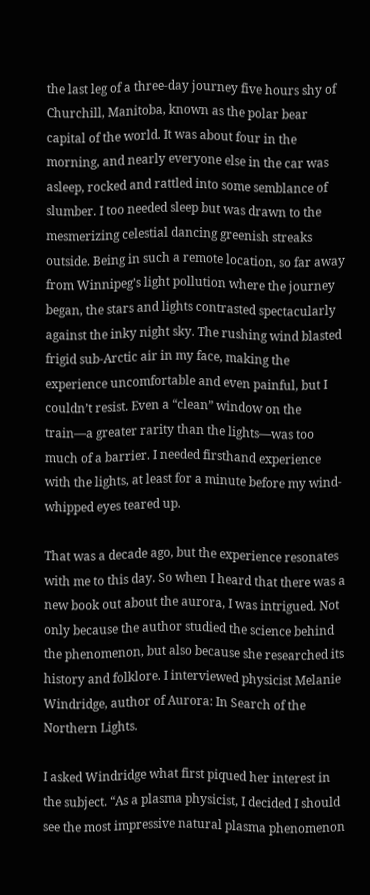the last leg of a three-day journey five hours shy of Churchill, Manitoba, known as the polar bear capital of the world. It was about four in the morning, and nearly everyone else in the car was asleep, rocked and rattled into some semblance of slumber. I too needed sleep but was drawn to the mesmerizing celestial dancing greenish streaks outside. Being in such a remote location, so far away from Winnipeg’s light pollution where the journey began, the stars and lights contrasted spectacularly against the inky night sky. The rushing wind blasted frigid sub-Arctic air in my face, making the experience uncomfortable and even painful, but I couldn’t resist. Even a “clean” window on the train—a greater rarity than the lights—was too much of a barrier. I needed firsthand experience with the lights, at least for a minute before my wind-whipped eyes teared up.

That was a decade ago, but the experience resonates with me to this day. So when I heard that there was a new book out about the aurora, I was intrigued. Not only because the author studied the science behind the phenomenon, but also because she researched its history and folklore. I interviewed physicist Melanie Windridge, author of Aurora: In Search of the Northern Lights.

I asked Windridge what first piqued her interest in the subject. “As a plasma physicist, I decided I should see the most impressive natural plasma phenomenon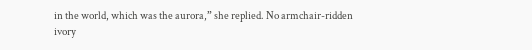in the world, which was the aurora,” she replied. No armchair-ridden ivory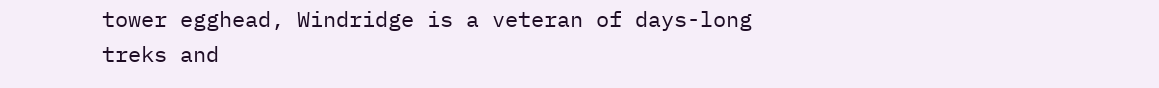tower egghead, Windridge is a veteran of days-long treks and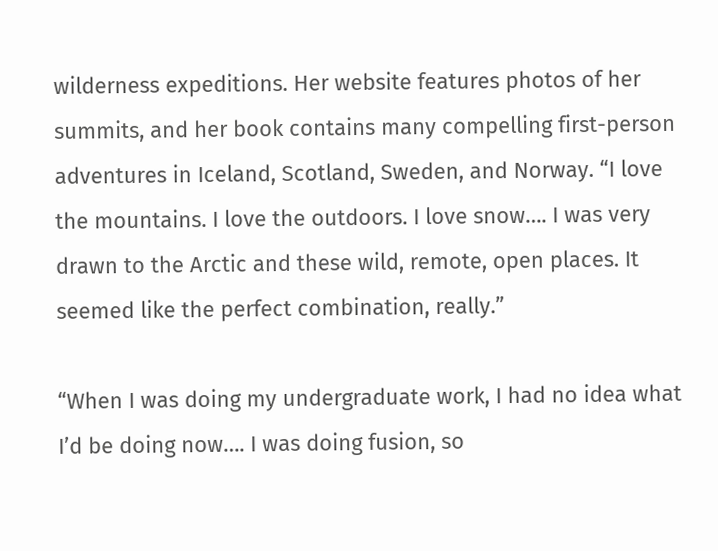wilderness expeditions. Her website features photos of her summits, and her book contains many compelling first-person adventures in Iceland, Scotland, Sweden, and Norway. “I love the mountains. I love the outdoors. I love snow…. I was very drawn to the Arctic and these wild, remote, open places. It seemed like the perfect combination, really.”

“When I was doing my undergraduate work, I had no idea what I’d be doing now…. I was doing fusion, so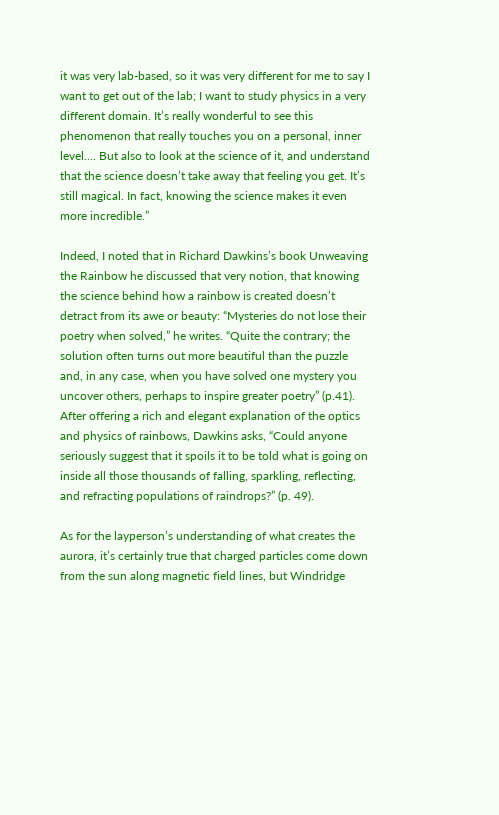it was very lab-based, so it was very different for me to say I want to get out of the lab; I want to study physics in a very different domain. It’s really wonderful to see this phenomenon that really touches you on a personal, inner level…. But also to look at the science of it, and understand that the science doesn’t take away that feeling you get. It’s still magical. In fact, knowing the science makes it even more incredible.”

Indeed, I noted that in Richard Dawkins’s book Unweaving the Rainbow he discussed that very notion, that knowing the science behind how a rainbow is created doesn’t detract from its awe or beauty: “Mysteries do not lose their poetry when solved,” he writes. “Quite the contrary; the solution often turns out more beautiful than the puzzle and, in any case, when you have solved one mystery you uncover others, perhaps to inspire greater poetry” (p.41). After offering a rich and elegant explanation of the optics and physics of rainbows, Dawkins asks, “Could anyone seriously suggest that it spoils it to be told what is going on inside all those thousands of falling, sparkling, reflecting, and refracting populations of raindrops?” (p. 49).

As for the layperson’s understanding of what creates the aurora, it’s certainly true that charged particles come down from the sun along magnetic field lines, but Windridge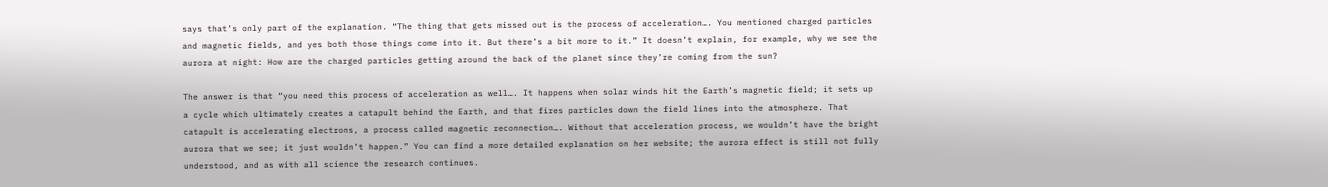says that’s only part of the explanation. “The thing that gets missed out is the process of acceleration…. You mentioned charged particles and magnetic fields, and yes both those things come into it. But there’s a bit more to it.” It doesn’t explain, for example, why we see the aurora at night: How are the charged particles getting around the back of the planet since they’re coming from the sun?

The answer is that “you need this process of acceleration as well…. It happens when solar winds hit the Earth’s magnetic field; it sets up a cycle which ultimately creates a catapult behind the Earth, and that fires particles down the field lines into the atmosphere. That catapult is accelerating electrons, a process called magnetic reconnection…. Without that acceleration process, we wouldn’t have the bright aurora that we see; it just wouldn’t happen.” You can find a more detailed explanation on her website; the aurora effect is still not fully understood, and as with all science the research continues.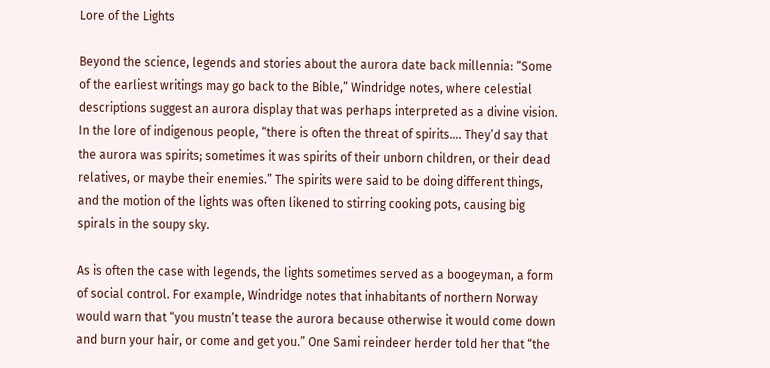Lore of the Lights

Beyond the science, legends and stories about the aurora date back millennia: “Some of the earliest writings may go back to the Bible,” Windridge notes, where celestial descriptions suggest an aurora display that was perhaps interpreted as a divine vision. In the lore of indigenous people, “there is often the threat of spirits…. They’d say that the aurora was spirits; sometimes it was spirits of their unborn children, or their dead relatives, or maybe their enemies.” The spirits were said to be doing different things, and the motion of the lights was often likened to stirring cooking pots, causing big spirals in the soupy sky.

As is often the case with legends, the lights sometimes served as a boogeyman, a form of social control. For example, Windridge notes that inhabitants of northern Norway would warn that “you mustn’t tease the aurora because otherwise it would come down and burn your hair, or come and get you.” One Sami reindeer herder told her that “the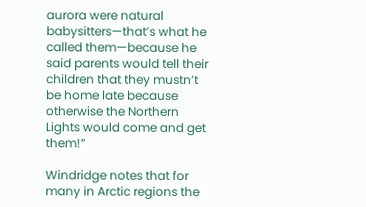aurora were natural babysitters—that’s what he called them—because he said parents would tell their children that they mustn’t be home late because otherwise the Northern Lights would come and get them!”

Windridge notes that for many in Arctic regions the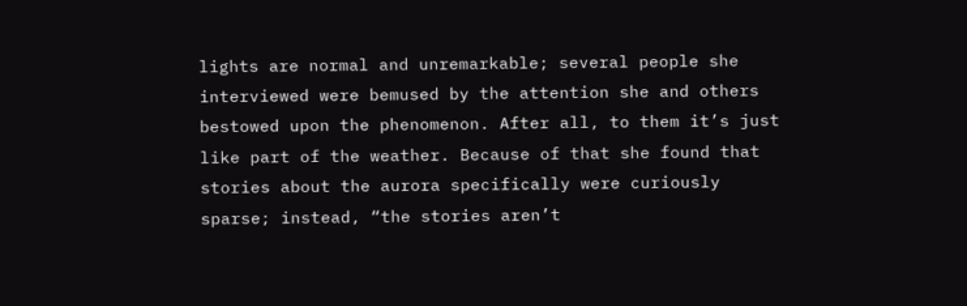lights are normal and unremarkable; several people she interviewed were bemused by the attention she and others bestowed upon the phenomenon. After all, to them it’s just like part of the weather. Because of that she found that stories about the aurora specifically were curiously sparse; instead, “the stories aren’t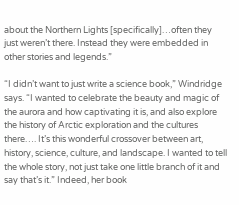about the Northern Lights [specifically]…often they just weren’t there. Instead they were embedded in other stories and legends.”

“I didn’t want to just write a science book,” Windridge says. “I wanted to celebrate the beauty and magic of the aurora and how captivating it is, and also explore the history of Arctic exploration and the cultures there…. It’s this wonderful crossover between art, history, science, culture, and landscape. I wanted to tell the whole story, not just take one little branch of it and say that’s it.” Indeed, her book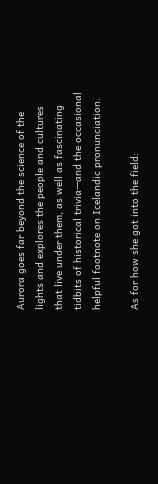Aurora goes far beyond the science of the lights and explores the people and cultures that live under them, as well as fascinating tidbits of historical trivia—and the occasional helpful footnote on Icelandic pronunciation.

As for how she got into the field: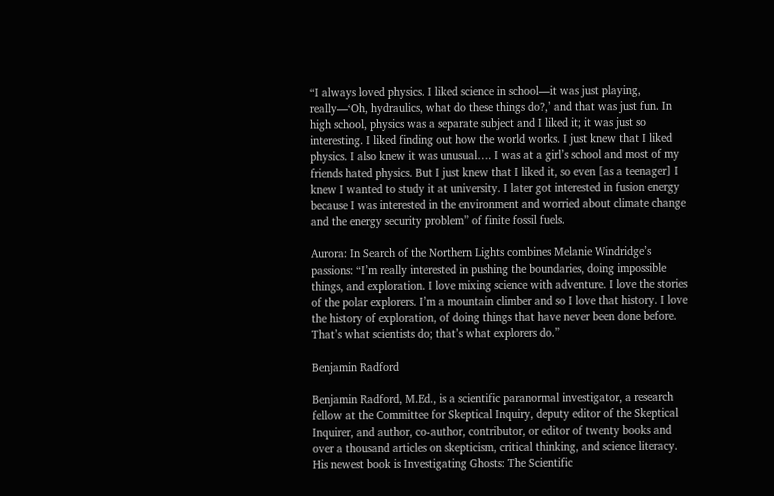“I always loved physics. I liked science in school—it was just playing, really—‘Oh, hydraulics, what do these things do?,’ and that was just fun. In high school, physics was a separate subject and I liked it; it was just so interesting. I liked finding out how the world works. I just knew that I liked physics. I also knew it was unusual…. I was at a girl’s school and most of my friends hated physics. But I just knew that I liked it, so even [as a teenager] I knew I wanted to study it at university. I later got interested in fusion energy because I was interested in the environment and worried about climate change and the energy security problem” of finite fossil fuels.

Aurora: In Search of the Northern Lights combines Melanie Windridge’s passions: “I’m really interested in pushing the boundaries, doing impossible things, and exploration. I love mixing science with adventure. I love the stories of the polar explorers. I’m a mountain climber and so I love that history. I love the history of exploration, of doing things that have never been done before. That’s what scientists do; that’s what explorers do.”

Benjamin Radford

Benjamin Radford, M.Ed., is a scientific paranormal investigator, a research fellow at the Committee for Skeptical Inquiry, deputy editor of the Skeptical Inquirer, and author, co-author, contributor, or editor of twenty books and over a thousand articles on skepticism, critical thinking, and science literacy. His newest book is Investigating Ghosts: The Scientific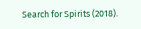Search for Spirits (2018).